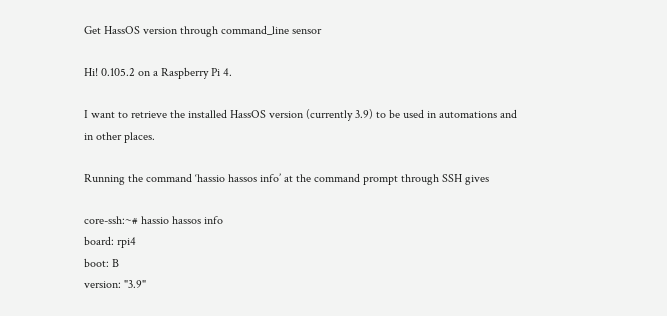Get HassOS version through command_line sensor

Hi! 0.105.2 on a Raspberry Pi 4.

I want to retrieve the installed HassOS version (currently 3.9) to be used in automations and in other places.

Running the command ‘hassio hassos info’ at the command prompt through SSH gives

core-ssh:~# hassio hassos info
board: rpi4
boot: B
version: "3.9"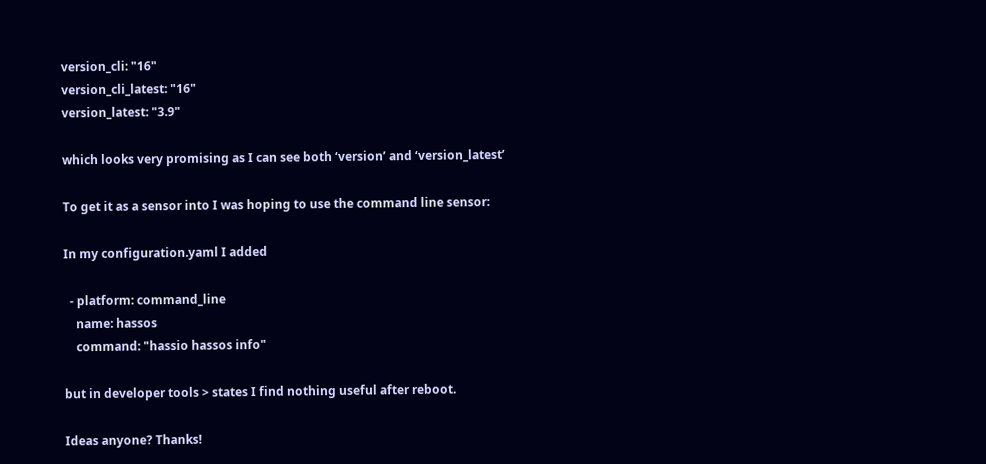version_cli: "16"
version_cli_latest: "16"
version_latest: "3.9"

which looks very promising as I can see both ‘version’ and ‘version_latest’

To get it as a sensor into I was hoping to use the command line sensor:

In my configuration.yaml I added

  - platform: command_line
    name: hassos
    command: "hassio hassos info"

but in developer tools > states I find nothing useful after reboot.

Ideas anyone? Thanks!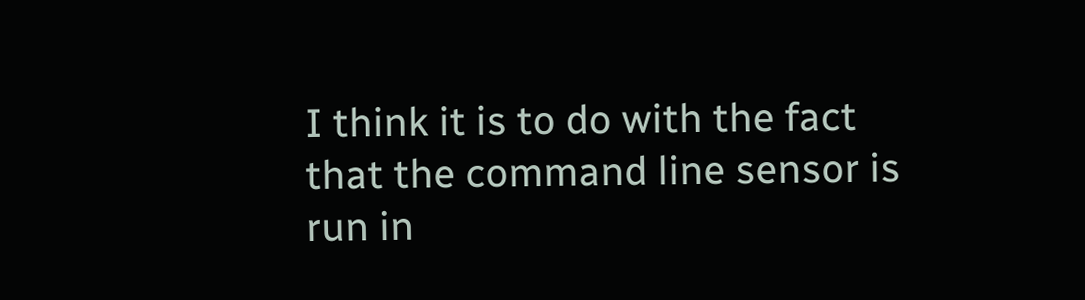I think it is to do with the fact that the command line sensor is run in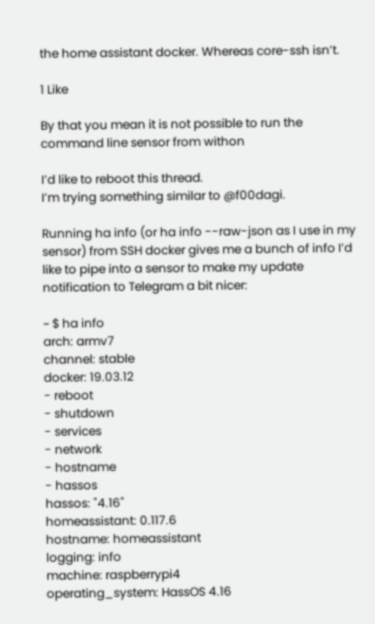the home assistant docker. Whereas core-ssh isn’t.

1 Like

By that you mean it is not possible to run the command line sensor from withon

I’d like to reboot this thread.
I’m trying something similar to @f00dagi.

Running ha info (or ha info --raw-json as I use in my sensor) from SSH docker gives me a bunch of info I’d like to pipe into a sensor to make my update notification to Telegram a bit nicer:

~ $ ha info
arch: armv7
channel: stable
docker: 19.03.12
- reboot
- shutdown
- services
- network
- hostname
- hassos
hassos: "4.16"
homeassistant: 0.117.6
hostname: homeassistant
logging: info
machine: raspberrypi4
operating_system: HassOS 4.16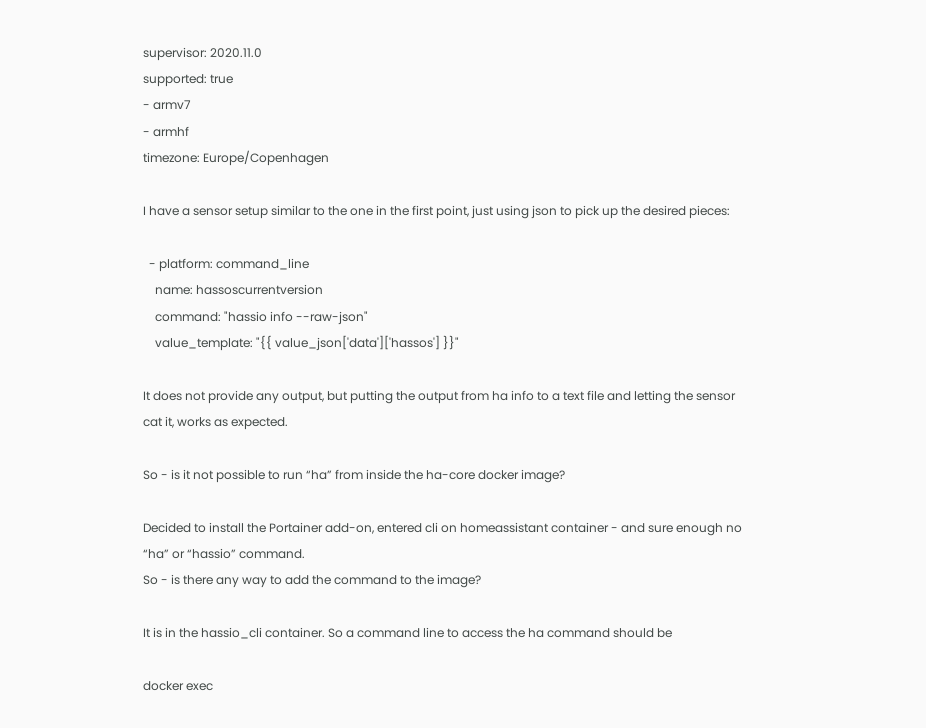supervisor: 2020.11.0
supported: true
- armv7
- armhf
timezone: Europe/Copenhagen

I have a sensor setup similar to the one in the first point, just using json to pick up the desired pieces:

  - platform: command_line
    name: hassoscurrentversion
    command: "hassio info --raw-json"
    value_template: "{{ value_json['data']['hassos'] }}"

It does not provide any output, but putting the output from ha info to a text file and letting the sensor cat it, works as expected.

So - is it not possible to run “ha” from inside the ha-core docker image?

Decided to install the Portainer add-on, entered cli on homeassistant container - and sure enough no “ha” or “hassio” command.
So - is there any way to add the command to the image?

It is in the hassio_cli container. So a command line to access the ha command should be

docker exec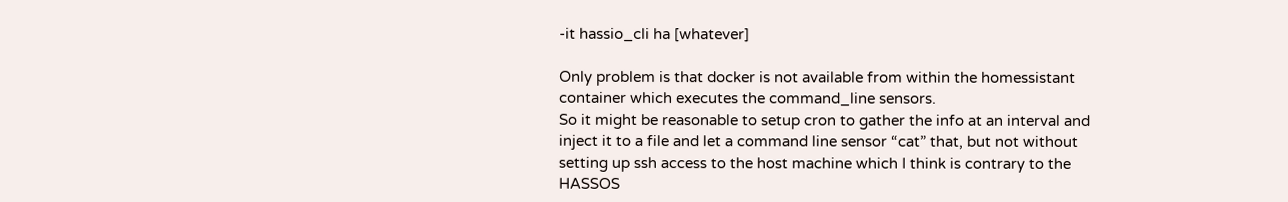-it hassio_cli ha [whatever]

Only problem is that docker is not available from within the homessistant container which executes the command_line sensors.
So it might be reasonable to setup cron to gather the info at an interval and inject it to a file and let a command line sensor “cat” that, but not without setting up ssh access to the host machine which I think is contrary to the HASSOS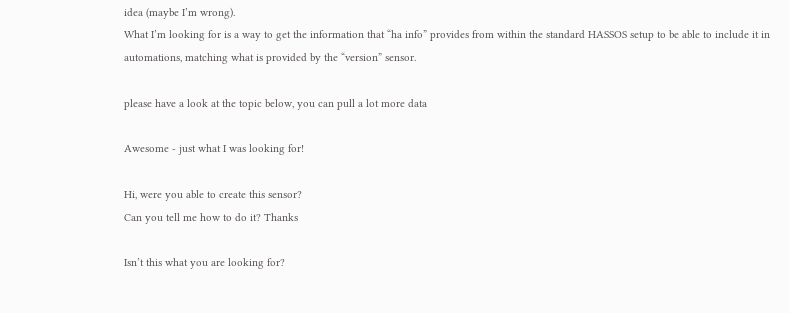idea (maybe I’m wrong).
What I’m looking for is a way to get the information that “ha info” provides from within the standard HASSOS setup to be able to include it in automations, matching what is provided by the “version” sensor.

please have a look at the topic below, you can pull a lot more data

Awesome - just what I was looking for!

Hi, were you able to create this sensor?
Can you tell me how to do it? Thanks

Isn’t this what you are looking for?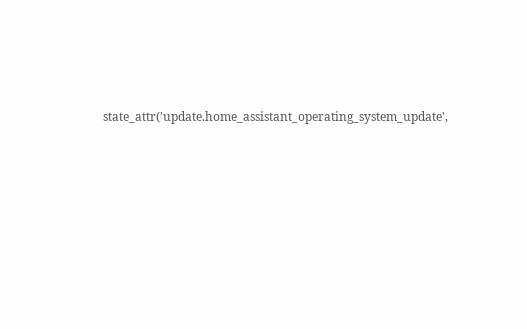state_attr('update.home_assistant_operating_system_update',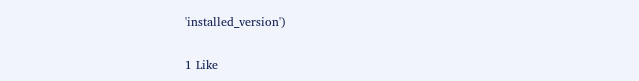'installed_version')

1 Like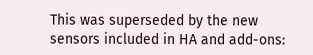This was superseded by the new sensors included in HA and add-ons: